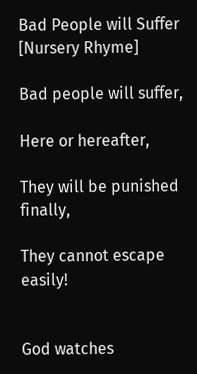Bad People will Suffer [Nursery Rhyme]

Bad people will suffer,

Here or hereafter,

They will be punished finally,

They cannot escape easily!


God watches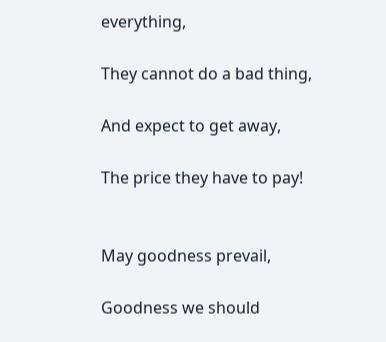everything,

They cannot do a bad thing,

And expect to get away,

The price they have to pay!


May goodness prevail,

Goodness we should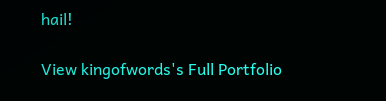hail!

View kingofwords's Full Portfolio